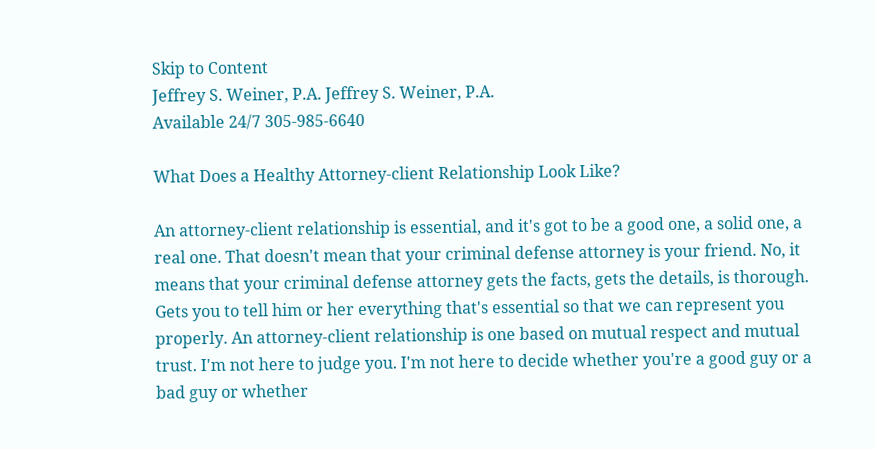Skip to Content
Jeffrey S. Weiner, P.A. Jeffrey S. Weiner, P.A.
Available 24/7 305-985-6640

What Does a Healthy Attorney-client Relationship Look Like?

An attorney-client relationship is essential, and it's got to be a good one, a solid one, a real one. That doesn't mean that your criminal defense attorney is your friend. No, it means that your criminal defense attorney gets the facts, gets the details, is thorough. Gets you to tell him or her everything that's essential so that we can represent you properly. An attorney-client relationship is one based on mutual respect and mutual trust. I'm not here to judge you. I'm not here to decide whether you're a good guy or a bad guy or whether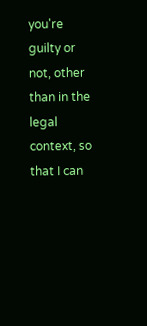you're guilty or not, other than in the legal context, so that I can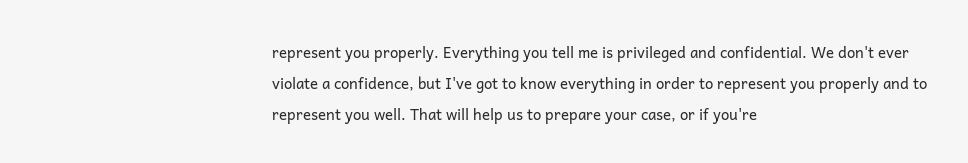represent you properly. Everything you tell me is privileged and confidential. We don't ever violate a confidence, but I've got to know everything in order to represent you properly and to represent you well. That will help us to prepare your case, or if you're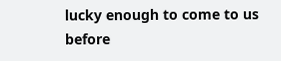lucky enough to come to us before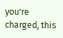you're charged, this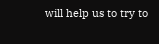will help us to try to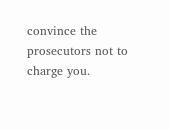convince the prosecutors not to charge you.